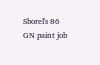Sborel's 86 GN paint job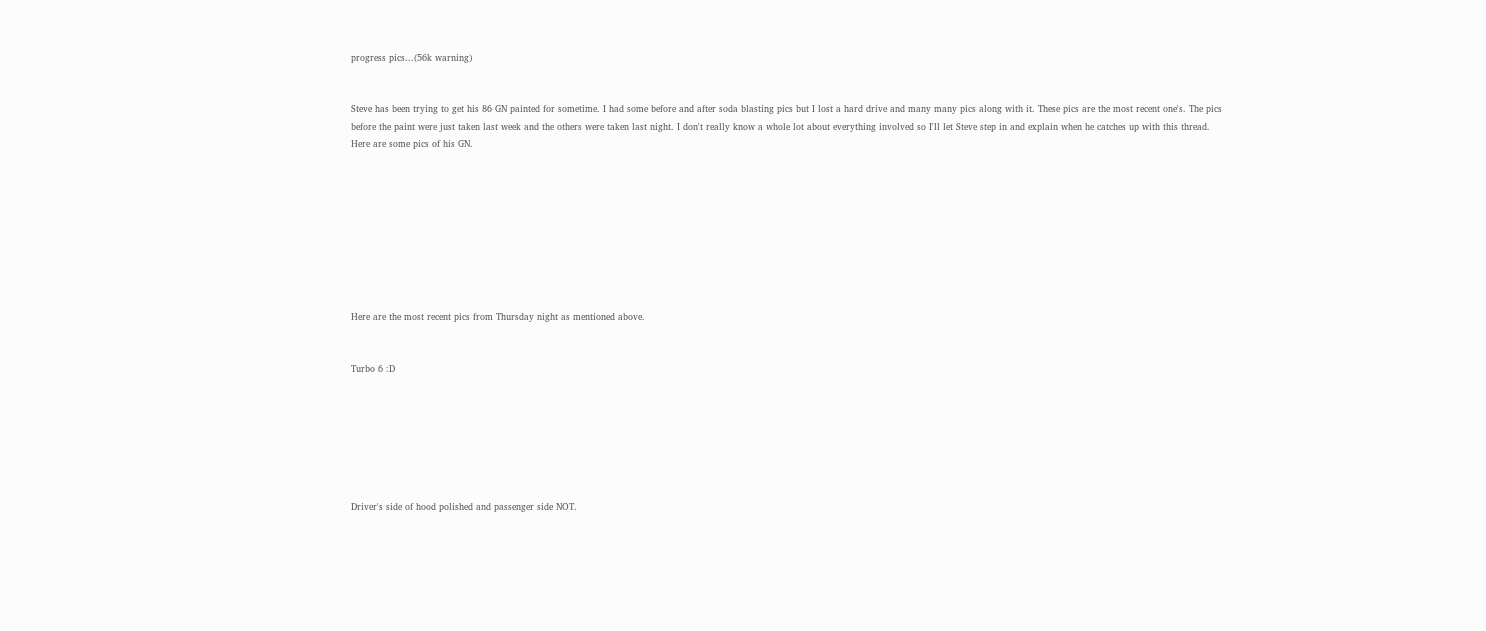progress pics...(56k warning)


Steve has been trying to get his 86 GN painted for sometime. I had some before and after soda blasting pics but I lost a hard drive and many many pics along with it. These pics are the most recent one's. The pics before the paint were just taken last week and the others were taken last night. I don't really know a whole lot about everything involved so I'll let Steve step in and explain when he catches up with this thread. Here are some pics of his GN.









Here are the most recent pics from Thursday night as mentioned above.


Turbo 6 :D







Driver's side of hood polished and passenger side NOT.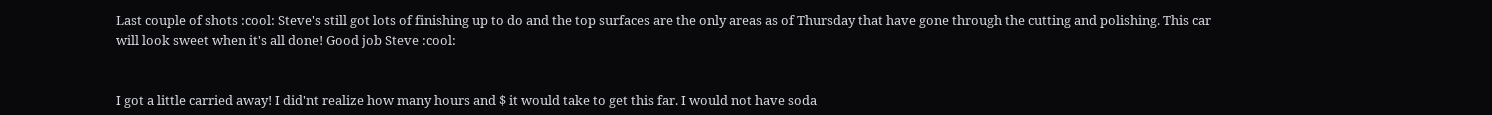Last couple of shots :cool: Steve's still got lots of finishing up to do and the top surfaces are the only areas as of Thursday that have gone through the cutting and polishing. This car will look sweet when it's all done! Good job Steve :cool:


I got a little carried away! I did'nt realize how many hours and $ it would take to get this far. I would not have soda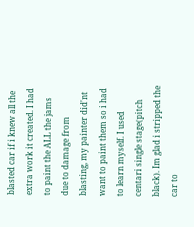blasted car if i knew all the extra work it created. I had to paint the ALL the jams due to damage from blasting, my painter did'nt want to paint them so i had to learn myself. I used centari single stage(pitch black). Im glad i stripped the car to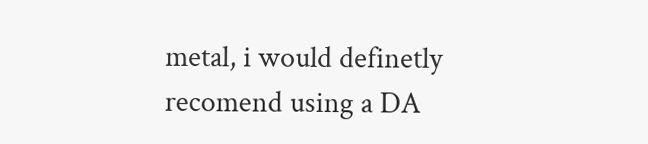metal, i would definetly recomend using a DA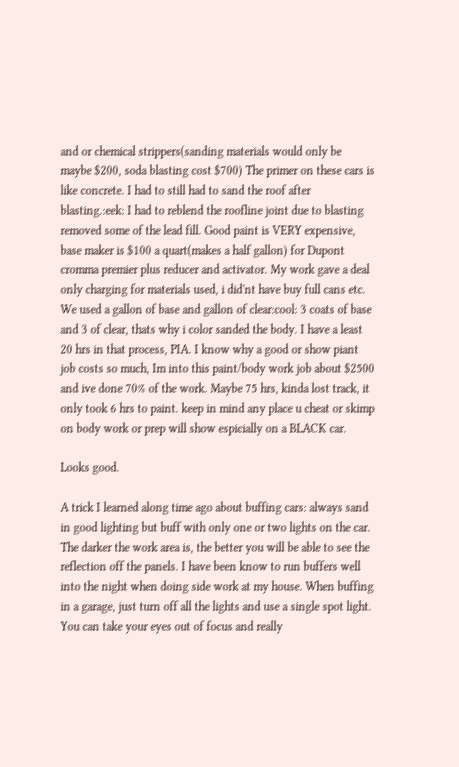and or chemical strippers(sanding materials would only be maybe $200, soda blasting cost $700) The primer on these cars is like concrete. I had to still had to sand the roof after blasting.:eek: I had to reblend the roofline joint due to blasting removed some of the lead fill. Good paint is VERY expensive, base maker is $100 a quart(makes a half gallon) for Dupont cromma premier plus reducer and activator. My work gave a deal only charging for materials used, i did'nt have buy full cans etc. We used a gallon of base and gallon of clear:cool: 3 coats of base and 3 of clear, thats why i color sanded the body. I have a least 20 hrs in that process, PIA. I know why a good or show piant job costs so much, Im into this paint/body work job about $2500 and ive done 70% of the work. Maybe 75 hrs, kinda lost track, it only took 6 hrs to paint. keep in mind any place u cheat or skimp on body work or prep will show espicially on a BLACK car.

Looks good.

A trick I learned along time ago about buffing cars: always sand in good lighting but buff with only one or two lights on the car. The darker the work area is, the better you will be able to see the reflection off the panels. I have been know to run buffers well into the night when doing side work at my house. When buffing in a garage, just turn off all the lights and use a single spot light. You can take your eyes out of focus and really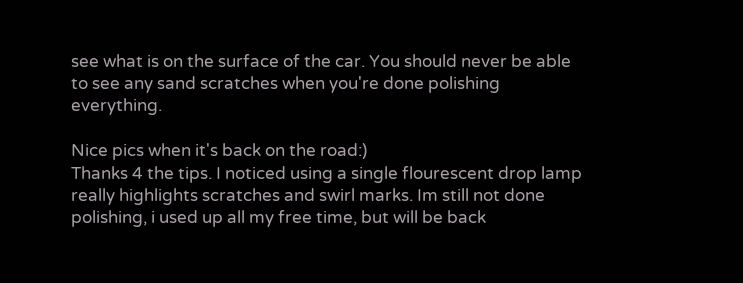see what is on the surface of the car. You should never be able to see any sand scratches when you're done polishing everything.

Nice pics when it's back on the road:)
Thanks 4 the tips. I noticed using a single flourescent drop lamp really highlights scratches and swirl marks. Im still not done polishing, i used up all my free time, but will be back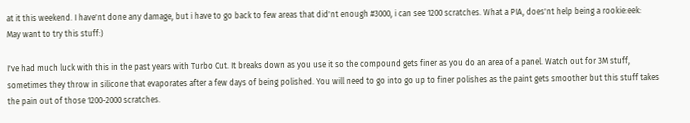at it this weekend. I have'nt done any damage, but i have to go back to few areas that did'nt enough #3000, i can see 1200 scratches. What a PIA, does'nt help being a rookie:eek:
May want to try this stuff:)

I've had much luck with this in the past years with Turbo Cut. It breaks down as you use it so the compound gets finer as you do an area of a panel. Watch out for 3M stuff, sometimes they throw in silicone that evaporates after a few days of being polished. You will need to go into go up to finer polishes as the paint gets smoother but this stuff takes the pain out of those 1200-2000 scratches.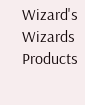Wizard's Wizards Products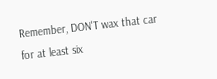Remember, DON'T wax that car for at least six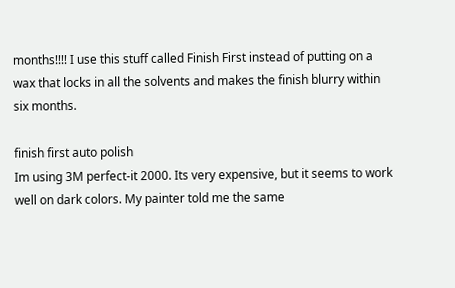months!!!! I use this stuff called Finish First instead of putting on a wax that locks in all the solvents and makes the finish blurry within six months.

finish first auto polish
Im using 3M perfect-it 2000. Its very expensive, but it seems to work well on dark colors. My painter told me the same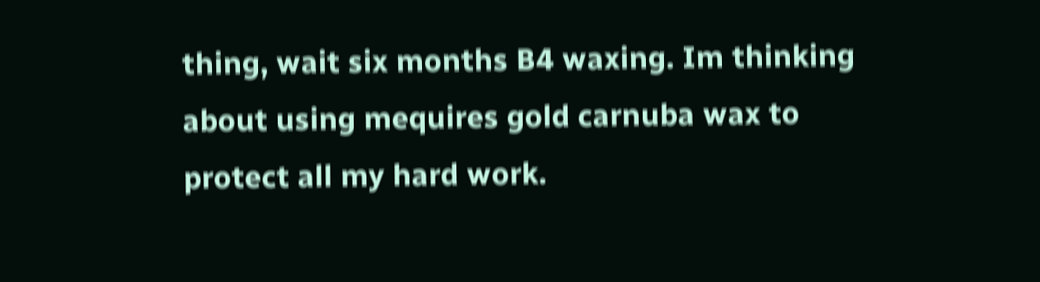thing, wait six months B4 waxing. Im thinking about using mequires gold carnuba wax to protect all my hard work.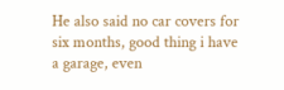He also said no car covers for six months, good thing i have a garage, even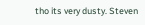tho its very dusty. Steven